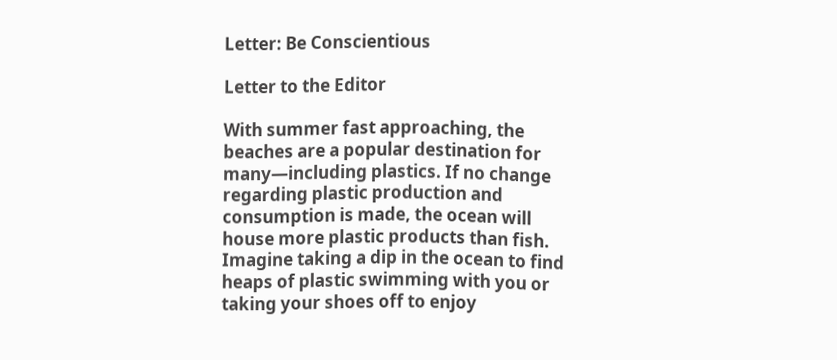Letter: Be Conscientious

Letter to the Editor

With summer fast approaching, the beaches are a popular destination for many—including plastics. If no change regarding plastic production and consumption is made, the ocean will house more plastic products than fish. Imagine taking a dip in the ocean to find heaps of plastic swimming with you or taking your shoes off to enjoy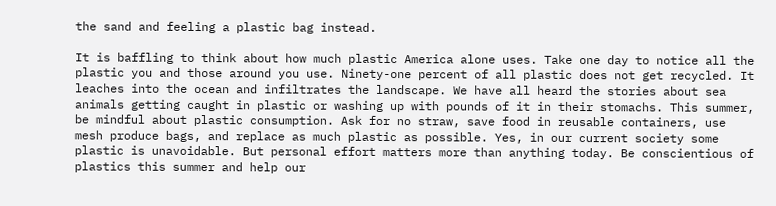the sand and feeling a plastic bag instead.

It is baffling to think about how much plastic America alone uses. Take one day to notice all the plastic you and those around you use. Ninety-one percent of all plastic does not get recycled. It leaches into the ocean and infiltrates the landscape. We have all heard the stories about sea animals getting caught in plastic or washing up with pounds of it in their stomachs. This summer, be mindful about plastic consumption. Ask for no straw, save food in reusable containers, use mesh produce bags, and replace as much plastic as possible. Yes, in our current society some plastic is unavoidable. But personal effort matters more than anything today. Be conscientious of plastics this summer and help our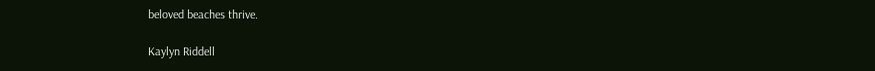beloved beaches thrive.

Kaylyn Riddell